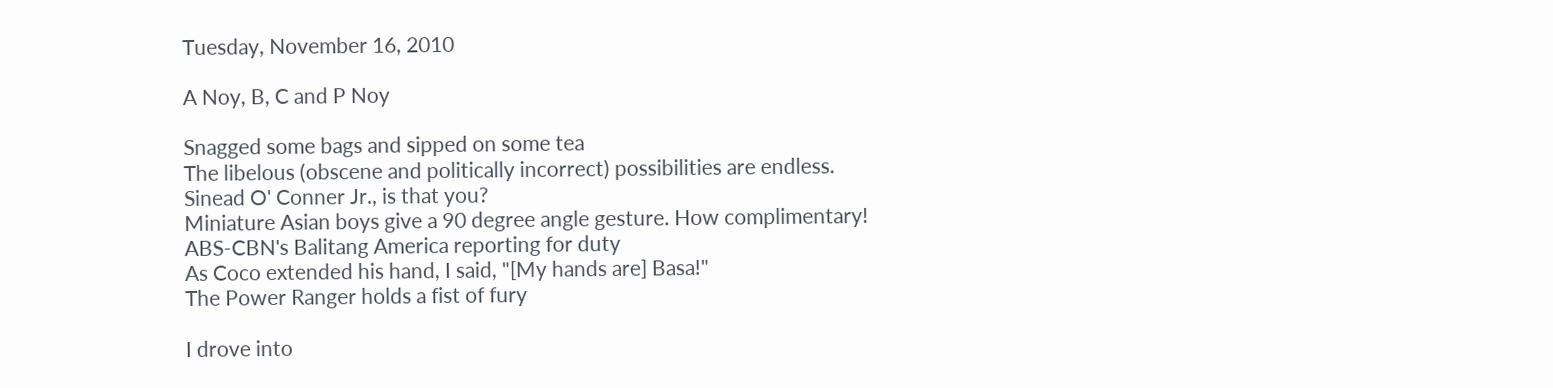Tuesday, November 16, 2010

A Noy, B, C and P Noy

Snagged some bags and sipped on some tea
The libelous (obscene and politically incorrect) possibilities are endless.
Sinead O' Conner Jr., is that you?
Miniature Asian boys give a 90 degree angle gesture. How complimentary!
ABS-CBN's Balitang America reporting for duty
As Coco extended his hand, I said, "[My hands are] Basa!"
The Power Ranger holds a fist of fury

I drove into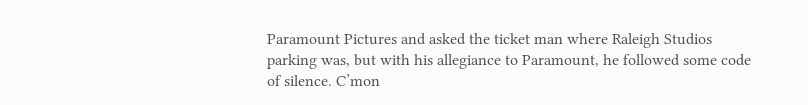Paramount Pictures and asked the ticket man where Raleigh Studios parking was, but with his allegiance to Paramount, he followed some code of silence. C’mon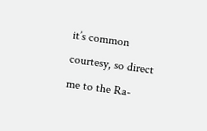it’s common courtesy, so direct me to the Ra-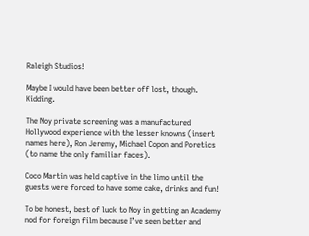Raleigh Studios!

Maybe I would have been better off lost, though. Kidding.

The Noy private screening was a manufactured Hollywood experience with the lesser knowns (insert names here), Ron Jeremy, Michael Copon and Poretics (to name the only familiar faces).

Coco Martin was held captive in the limo until the guests were forced to have some cake, drinks and fun!

To be honest, best of luck to Noy in getting an Academy nod for foreign film because I’ve seen better and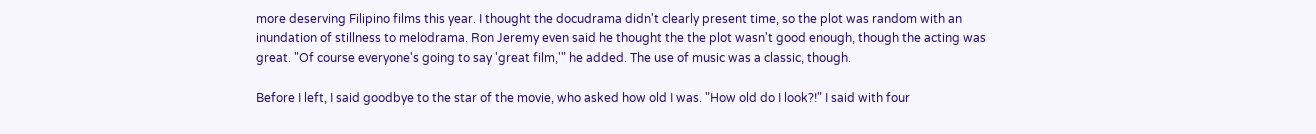more deserving Filipino films this year. I thought the docudrama didn't clearly present time, so the plot was random with an inundation of stillness to melodrama. Ron Jeremy even said he thought the the plot wasn't good enough, though the acting was great. "Of course everyone's going to say 'great film,'" he added. The use of music was a classic, though.

Before I left, I said goodbye to the star of the movie, who asked how old I was. "How old do I look?!" I said with four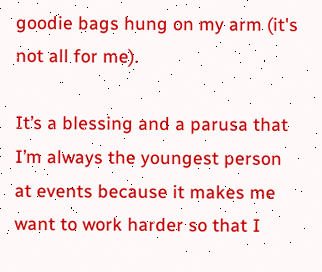goodie bags hung on my arm (it's not all for me).

It’s a blessing and a parusa that I’m always the youngest person at events because it makes me want to work harder so that I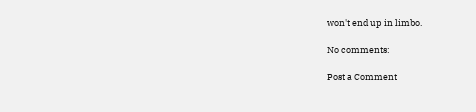won't end up in limbo.

No comments:

Post a Comment